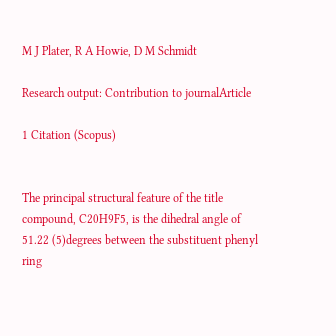M J Plater, R A Howie, D M Schmidt

Research output: Contribution to journalArticle

1 Citation (Scopus)


The principal structural feature of the title compound, C20H9F5, is the dihedral angle of 51.22 (5)degrees between the substituent phenyl ring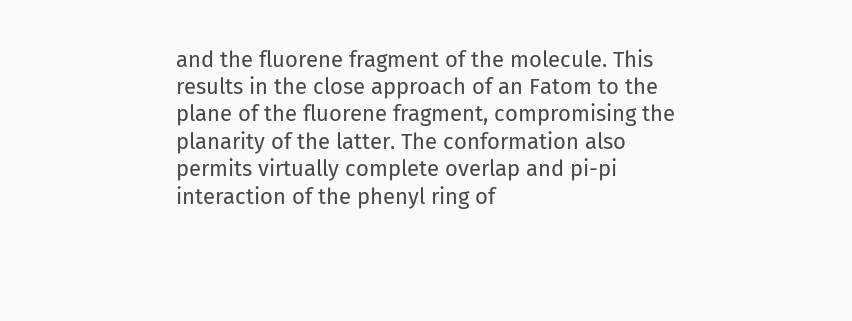and the fluorene fragment of the molecule. This results in the close approach of an Fatom to the plane of the fluorene fragment, compromising the planarity of the latter. The conformation also permits virtually complete overlap and pi-pi interaction of the phenyl ring of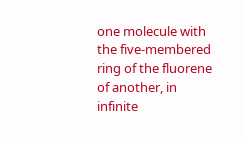one molecule with the five-membered ring of the fluorene of another, in infinite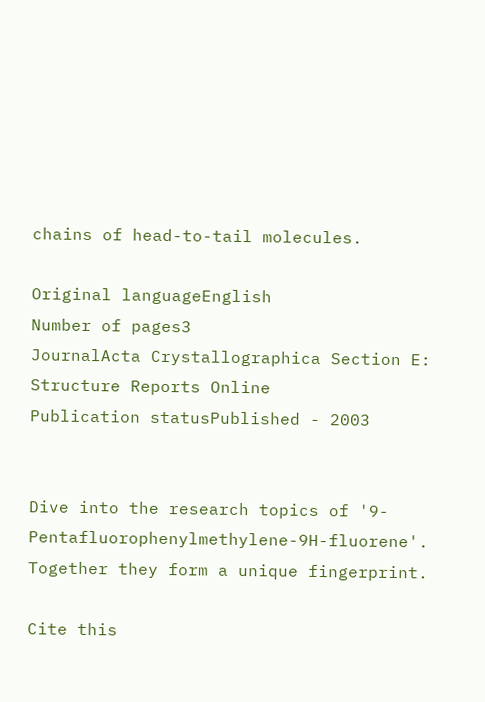chains of head-to-tail molecules.

Original languageEnglish
Number of pages3
JournalActa Crystallographica Section E: Structure Reports Online
Publication statusPublished - 2003


Dive into the research topics of '9-Pentafluorophenylmethylene-9H-fluorene'. Together they form a unique fingerprint.

Cite this